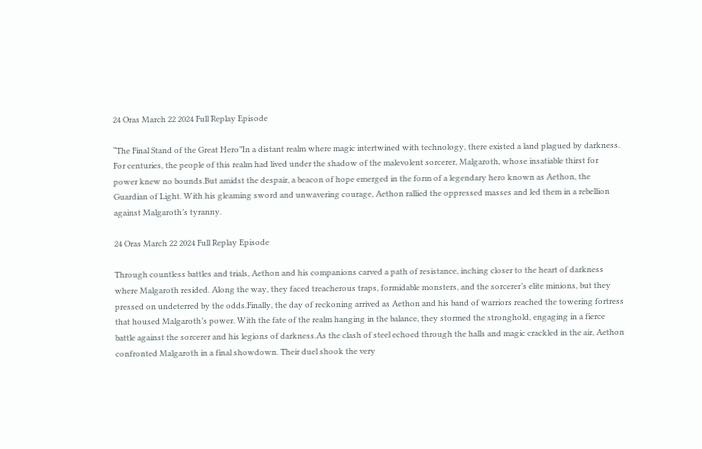24 Oras March 22 2024 Full Replay Episode

“The Final Stand of the Great Hero”In a distant realm where magic intertwined with technology, there existed a land plagued by darkness. For centuries, the people of this realm had lived under the shadow of the malevolent sorcerer, Malgaroth, whose insatiable thirst for power knew no bounds.But amidst the despair, a beacon of hope emerged in the form of a legendary hero known as Aethon, the Guardian of Light. With his gleaming sword and unwavering courage, Aethon rallied the oppressed masses and led them in a rebellion against Malgaroth’s tyranny.

24 Oras March 22 2024 Full Replay Episode

Through countless battles and trials, Aethon and his companions carved a path of resistance, inching closer to the heart of darkness where Malgaroth resided. Along the way, they faced treacherous traps, formidable monsters, and the sorcerer’s elite minions, but they pressed on undeterred by the odds.Finally, the day of reckoning arrived as Aethon and his band of warriors reached the towering fortress that housed Malgaroth’s power. With the fate of the realm hanging in the balance, they stormed the stronghold, engaging in a fierce battle against the sorcerer and his legions of darkness.As the clash of steel echoed through the halls and magic crackled in the air, Aethon confronted Malgaroth in a final showdown. Their duel shook the very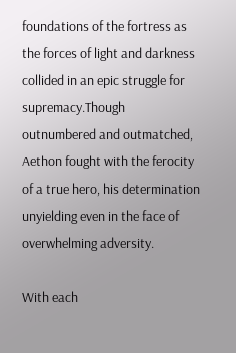foundations of the fortress as the forces of light and darkness collided in an epic struggle for supremacy.Though outnumbered and outmatched, Aethon fought with the ferocity of a true hero, his determination unyielding even in the face of overwhelming adversity.

With each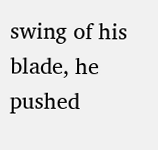swing of his blade, he pushed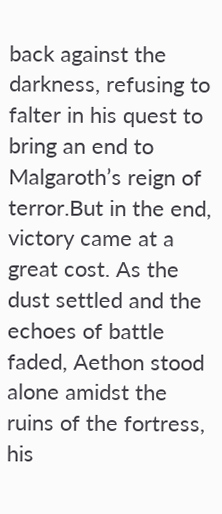back against the darkness, refusing to falter in his quest to bring an end to Malgaroth’s reign of terror.But in the end, victory came at a great cost. As the dust settled and the echoes of battle faded, Aethon stood alone amidst the ruins of the fortress, his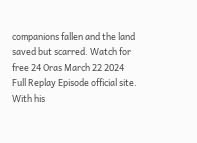companions fallen and the land saved but scarred. Watch for free 24 Oras March 22 2024 Full Replay Episode official site. With his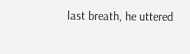last breath, he uttered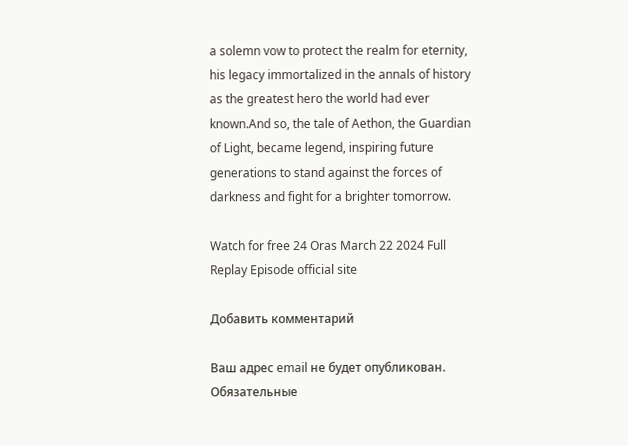a solemn vow to protect the realm for eternity, his legacy immortalized in the annals of history as the greatest hero the world had ever known.And so, the tale of Aethon, the Guardian of Light, became legend, inspiring future generations to stand against the forces of darkness and fight for a brighter tomorrow.

Watch for free 24 Oras March 22 2024 Full Replay Episode official site

Добавить комментарий

Ваш адрес email не будет опубликован. Обязательные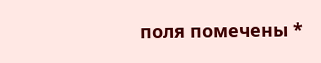поля помечены *